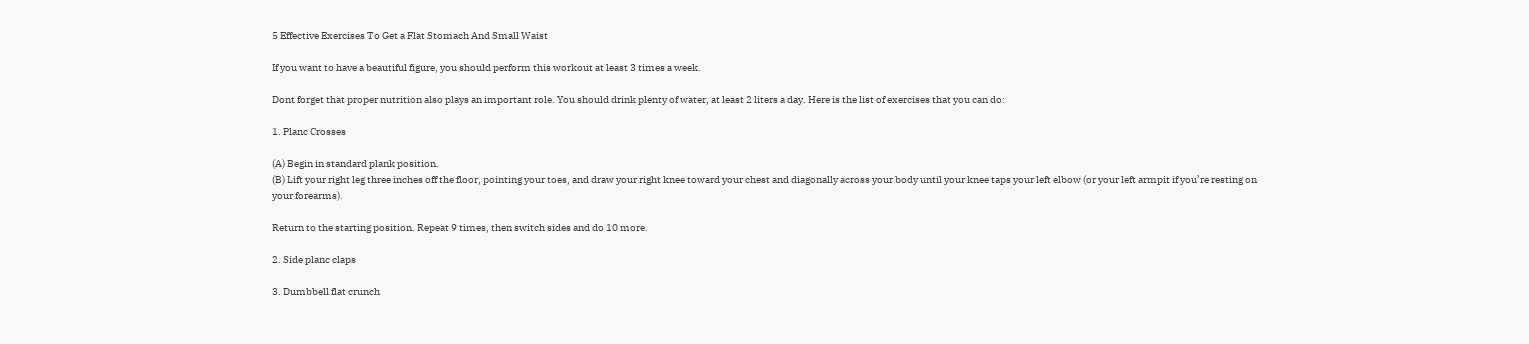5 Effective Exercises To Get a Flat Stomach And Small Waist

If you want to have a beautiful figure, you should perform this workout at least 3 times a week.

Dont forget that proper nutrition also plays an important role. You should drink plenty of water, at least 2 liters a day. Here is the list of exercises that you can do:

1. Planc Crosses

(A) Begin in standard plank position.
(B) Lift your right leg three inches off the floor, pointing your toes, and draw your right knee toward your chest and diagonally across your body until your knee taps your left elbow (or your left armpit if you’re resting on your forearms).

Return to the starting position. Repeat 9 times, then switch sides and do 10 more.

2. Side planc claps

3. Dumbbell flat crunch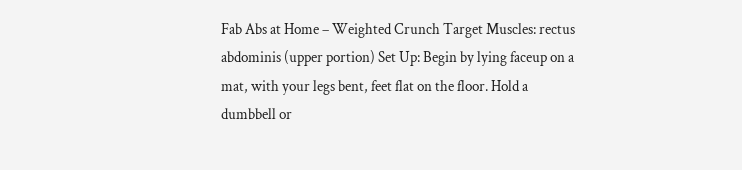Fab Abs at Home – Weighted Crunch Target Muscles: rectus abdominis (upper portion) Set Up: Begin by lying faceup on a mat, with your legs bent, feet flat on the floor. Hold a dumbbell or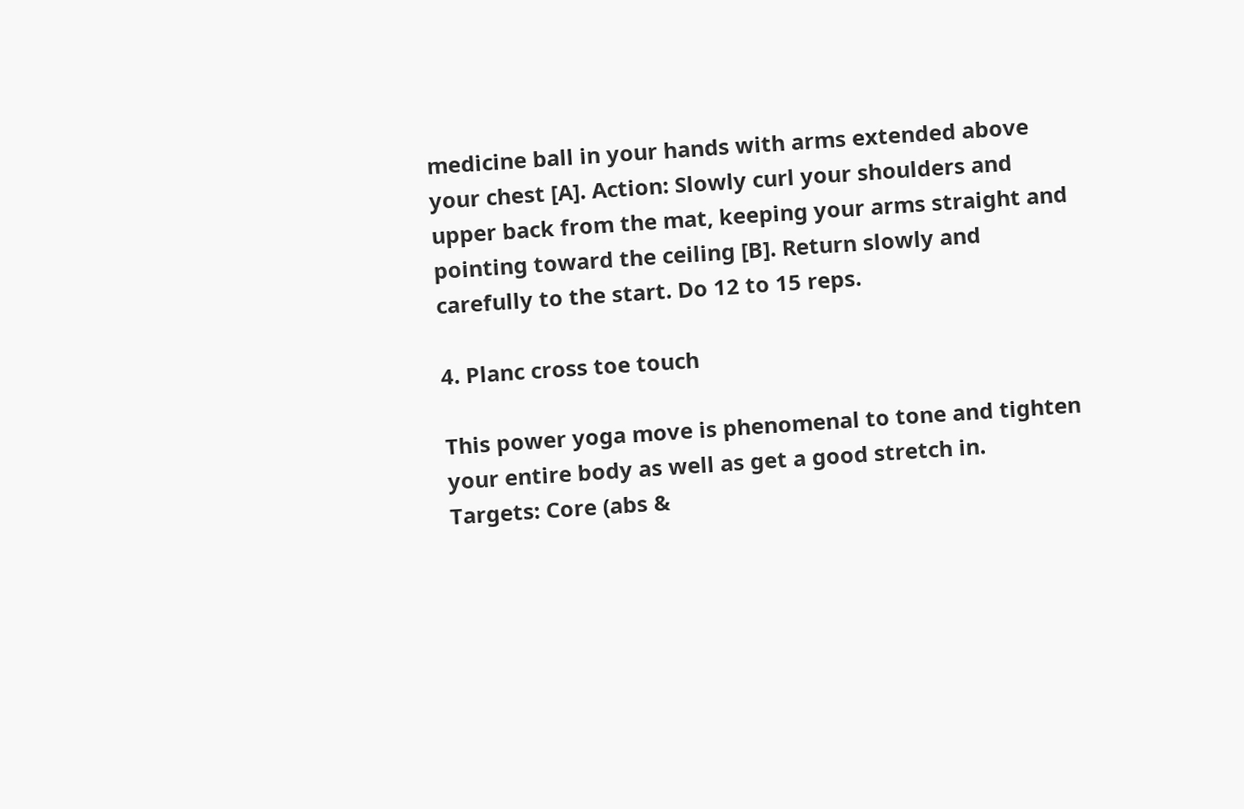medicine ball in your hands with arms extended above your chest [A]. Action: Slowly curl your shoulders and upper back from the mat, keeping your arms straight and pointing toward the ceiling [B]. Return slowly and carefully to the start. Do 12 to 15 reps.

4. Planc cross toe touch

This power yoga move is phenomenal to tone and tighten your entire body as well as get a good stretch in.
Targets: Core (abs &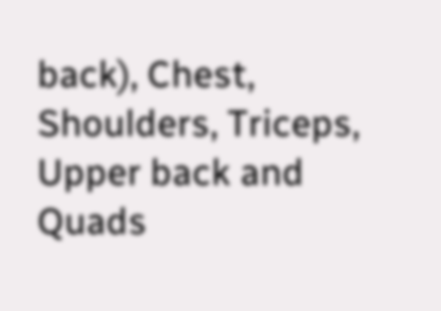back), Chest, Shoulders, Triceps, Upper back and Quads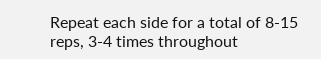Repeat each side for a total of 8-15 reps, 3-4 times throughout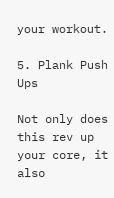your workout.

5. Plank Push Ups

Not only does this rev up your core, it also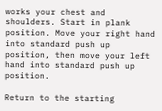works your chest and shoulders. Start in plank position. Move your right hand into standard push up position, then move your left hand into standard push up position.

Return to the starting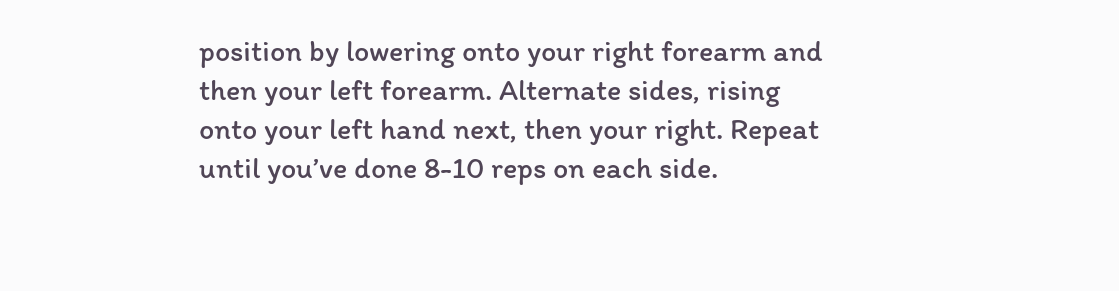position by lowering onto your right forearm and then your left forearm. Alternate sides, rising onto your left hand next, then your right. Repeat until you’ve done 8-10 reps on each side.